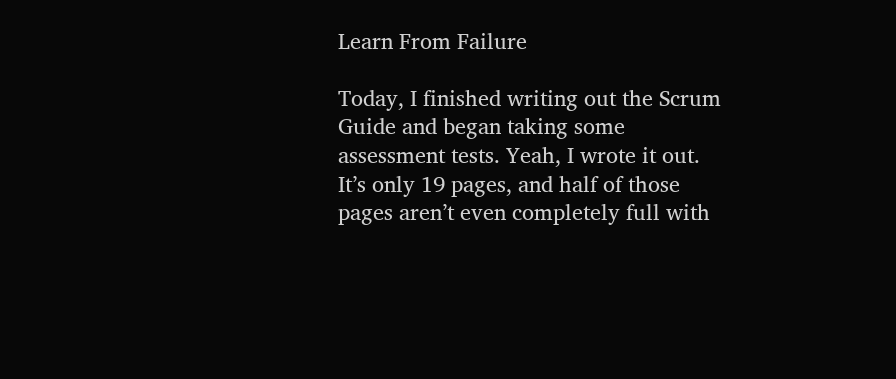Learn From Failure

Today, I finished writing out the Scrum Guide and began taking some assessment tests. Yeah, I wrote it out. It’s only 19 pages, and half of those pages aren’t even completely full with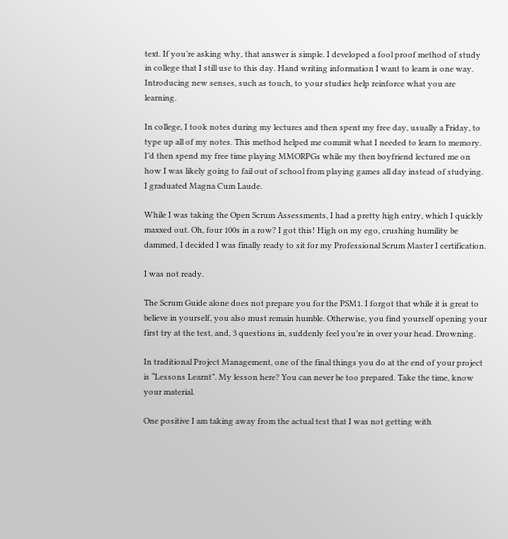text. If you’re asking why, that answer is simple. I developed a fool proof method of study in college that I still use to this day. Hand writing information I want to learn is one way. Introducing new senses, such as touch, to your studies help reinforce what you are learning.

In college, I took notes during my lectures and then spent my free day, usually a Friday, to type up all of my notes. This method helped me commit what I needed to learn to memory. I’d then spend my free time playing MMORPGs while my then boyfriend lectured me on how I was likely going to fail out of school from playing games all day instead of studying. I graduated Magna Cum Laude.

While I was taking the Open Scrum Assessments, I had a pretty high entry, which I quickly maxxed out. Oh, four 100s in a row? I got this! High on my ego, crushing humility be dammed, I decided I was finally ready to sit for my Professional Scrum Master I certification.

I was not ready.

The Scrum Guide alone does not prepare you for the PSM1. I forgot that while it is great to believe in yourself, you also must remain humble. Otherwise, you find yourself opening your first try at the test, and, 3 questions in, suddenly feel you’re in over your head. Drowning.

In traditional Project Management, one of the final things you do at the end of your project is “Lessons Learnt”. My lesson here? You can never be too prepared. Take the time, know your material.

One positive I am taking away from the actual test that I was not getting with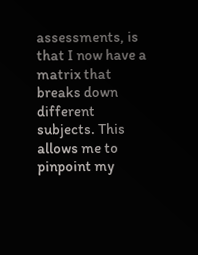assessments, is that I now have a matrix that breaks down different subjects. This allows me to pinpoint my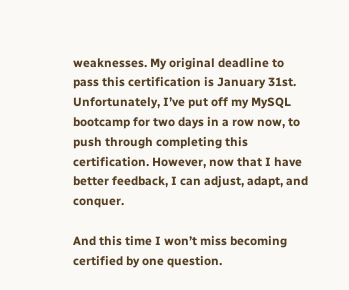weaknesses. My original deadline to pass this certification is January 31st. Unfortunately, I’ve put off my MySQL bootcamp for two days in a row now, to push through completing this certification. However, now that I have better feedback, I can adjust, adapt, and conquer.

And this time I won’t miss becoming certified by one question.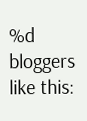%d bloggers like this: